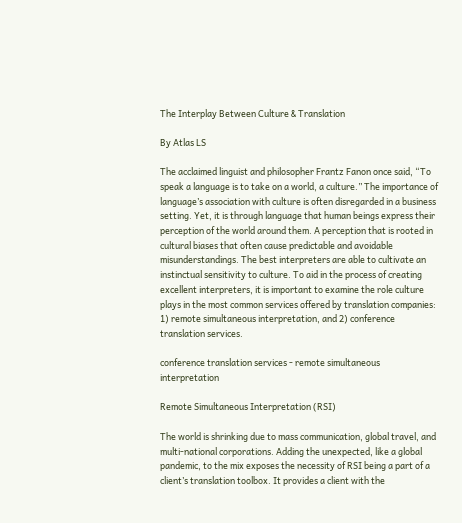The Interplay Between Culture & Translation

By Atlas LS

The acclaimed linguist and philosopher Frantz Fanon once said, “To speak a language is to take on a world, a culture.” The importance of language’s association with culture is often disregarded in a business setting. Yet, it is through language that human beings express their perception of the world around them. A perception that is rooted in cultural biases that often cause predictable and avoidable misunderstandings. The best interpreters are able to cultivate an instinctual sensitivity to culture. To aid in the process of creating excellent interpreters, it is important to examine the role culture plays in the most common services offered by translation companies: 1) remote simultaneous interpretation, and 2) conference translation services.

conference translation services - remote simultaneous interpretation

Remote Simultaneous Interpretation (RSI)

The world is shrinking due to mass communication, global travel, and multi-national corporations. Adding the unexpected, like a global pandemic, to the mix exposes the necessity of RSI being a part of a client’s translation toolbox. It provides a client with the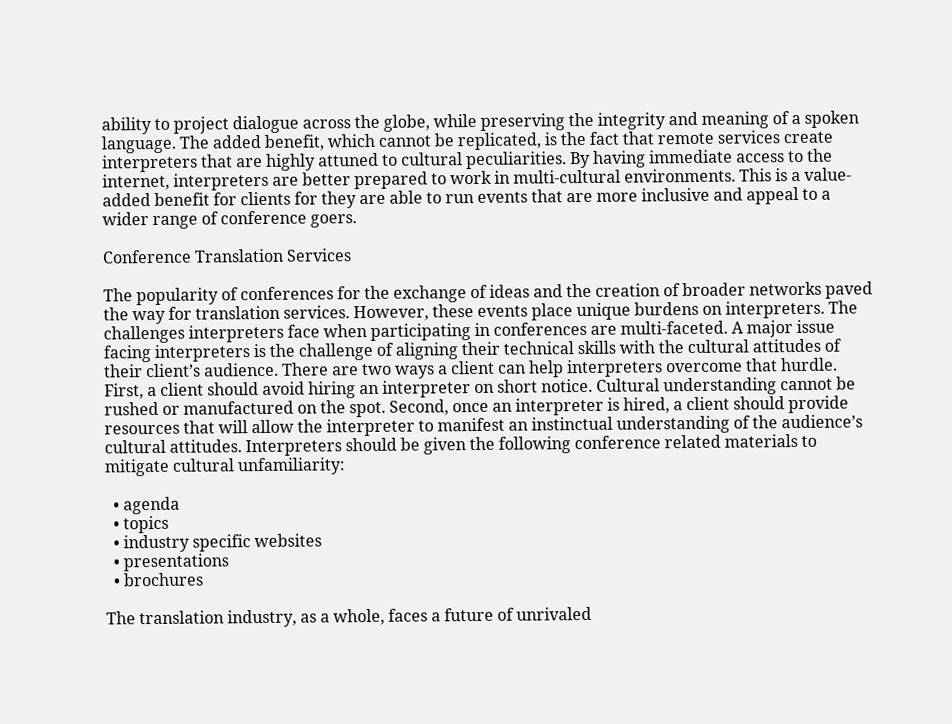ability to project dialogue across the globe, while preserving the integrity and meaning of a spoken language. The added benefit, which cannot be replicated, is the fact that remote services create interpreters that are highly attuned to cultural peculiarities. By having immediate access to the internet, interpreters are better prepared to work in multi-cultural environments. This is a value-added benefit for clients for they are able to run events that are more inclusive and appeal to a wider range of conference goers.

Conference Translation Services

The popularity of conferences for the exchange of ideas and the creation of broader networks paved the way for translation services. However, these events place unique burdens on interpreters. The challenges interpreters face when participating in conferences are multi-faceted. A major issue facing interpreters is the challenge of aligning their technical skills with the cultural attitudes of their client’s audience. There are two ways a client can help interpreters overcome that hurdle. First, a client should avoid hiring an interpreter on short notice. Cultural understanding cannot be rushed or manufactured on the spot. Second, once an interpreter is hired, a client should provide resources that will allow the interpreter to manifest an instinctual understanding of the audience’s cultural attitudes. Interpreters should be given the following conference related materials to mitigate cultural unfamiliarity:

  • agenda
  • topics
  • industry specific websites
  • presentations
  • brochures

The translation industry, as a whole, faces a future of unrivaled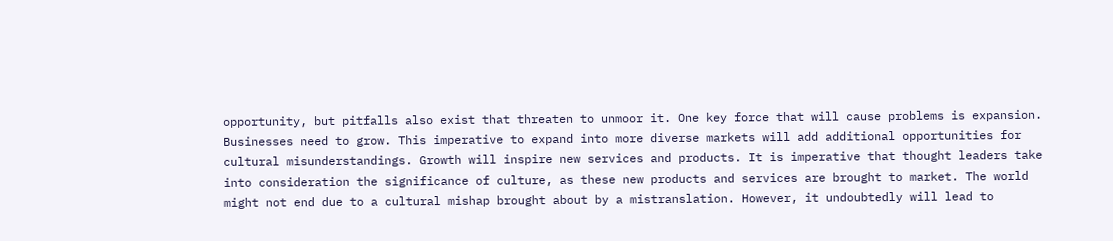opportunity, but pitfalls also exist that threaten to unmoor it. One key force that will cause problems is expansion. Businesses need to grow. This imperative to expand into more diverse markets will add additional opportunities for cultural misunderstandings. Growth will inspire new services and products. It is imperative that thought leaders take into consideration the significance of culture, as these new products and services are brought to market. The world might not end due to a cultural mishap brought about by a mistranslation. However, it undoubtedly will lead to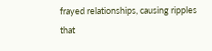frayed relationships, causing ripples that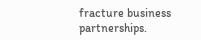fracture business partnerships.